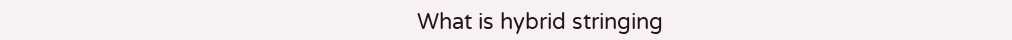What is hybrid stringing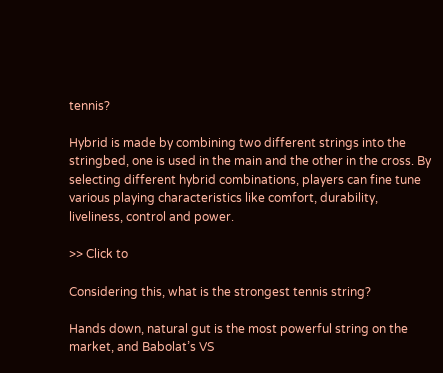tennis?

Hybrid is made by combining two different strings into the stringbed, one is used in the main and the other in the cross. By selecting different hybrid combinations, players can fine tune various playing characteristics like comfort, durability, liveliness, control and power.

>> Click to

Considering this, what is the strongest tennis string?

Hands down, natural gut is the most powerful string on the market, and Babolat’s VS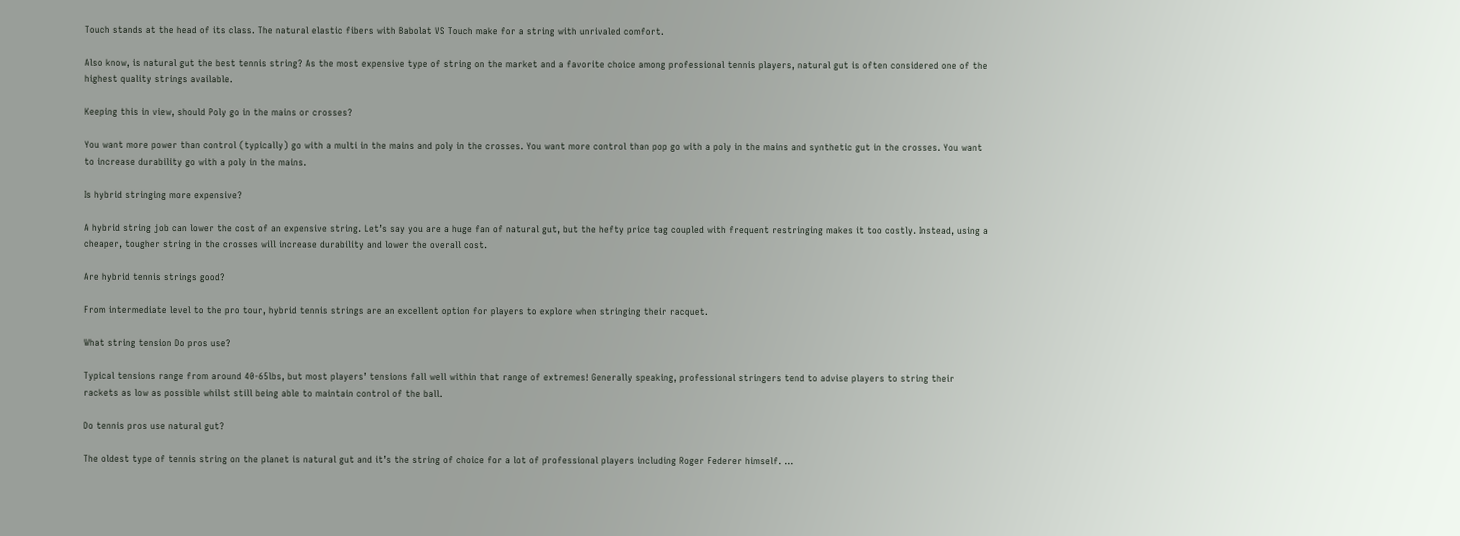Touch stands at the head of its class. The natural elastic fibers with Babolat VS Touch make for a string with unrivaled comfort.

Also know, is natural gut the best tennis string? As the most expensive type of string on the market and a favorite choice among professional tennis players, natural gut is often considered one of the highest quality strings available.

Keeping this in view, should Poly go in the mains or crosses?

You want more power than control (typically) go with a multi in the mains and poly in the crosses. You want more control than pop go with a poly in the mains and synthetic gut in the crosses. You want to increase durability go with a poly in the mains.

Is hybrid stringing more expensive?

A hybrid string job can lower the cost of an expensive string. Let’s say you are a huge fan of natural gut, but the hefty price tag coupled with frequent restringing makes it too costly. Instead, using a cheaper, tougher string in the crosses will increase durability and lower the overall cost.

Are hybrid tennis strings good?

From intermediate level to the pro tour, hybrid tennis strings are an excellent option for players to explore when stringing their racquet.

What string tension Do pros use?

Typical tensions range from around 40-65lbs, but most players’ tensions fall well within that range of extremes! Generally speaking, professional stringers tend to advise players to string their rackets as low as possible whilst still being able to maintain control of the ball.

Do tennis pros use natural gut?

The oldest type of tennis string on the planet is natural gut and it’s the string of choice for a lot of professional players including Roger Federer himself. …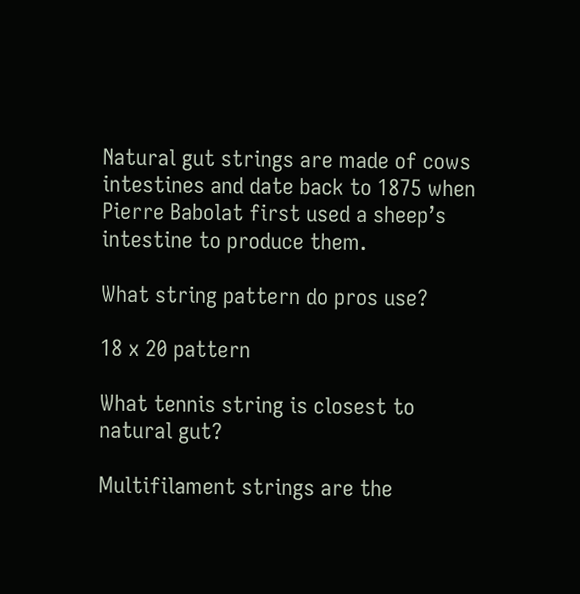Natural gut strings are made of cows intestines and date back to 1875 when Pierre Babolat first used a sheep’s intestine to produce them.

What string pattern do pros use?

18 x 20 pattern

What tennis string is closest to natural gut?

Multifilament strings are the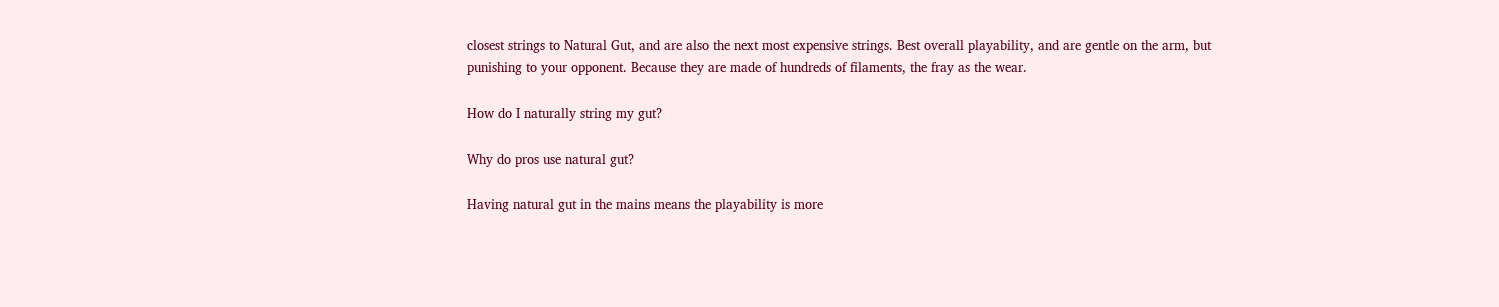closest strings to Natural Gut, and are also the next most expensive strings. Best overall playability, and are gentle on the arm, but punishing to your opponent. Because they are made of hundreds of filaments, the fray as the wear.

How do I naturally string my gut?

Why do pros use natural gut?

Having natural gut in the mains means the playability is more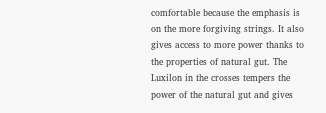comfortable because the emphasis is on the more forgiving strings. It also gives access to more power thanks to the properties of natural gut. The Luxilon in the crosses tempers the power of the natural gut and gives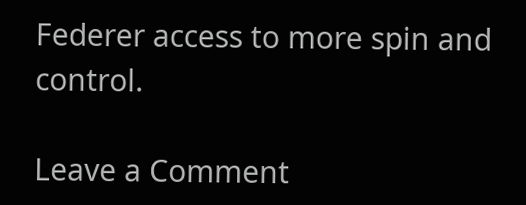Federer access to more spin and control.

Leave a Comment